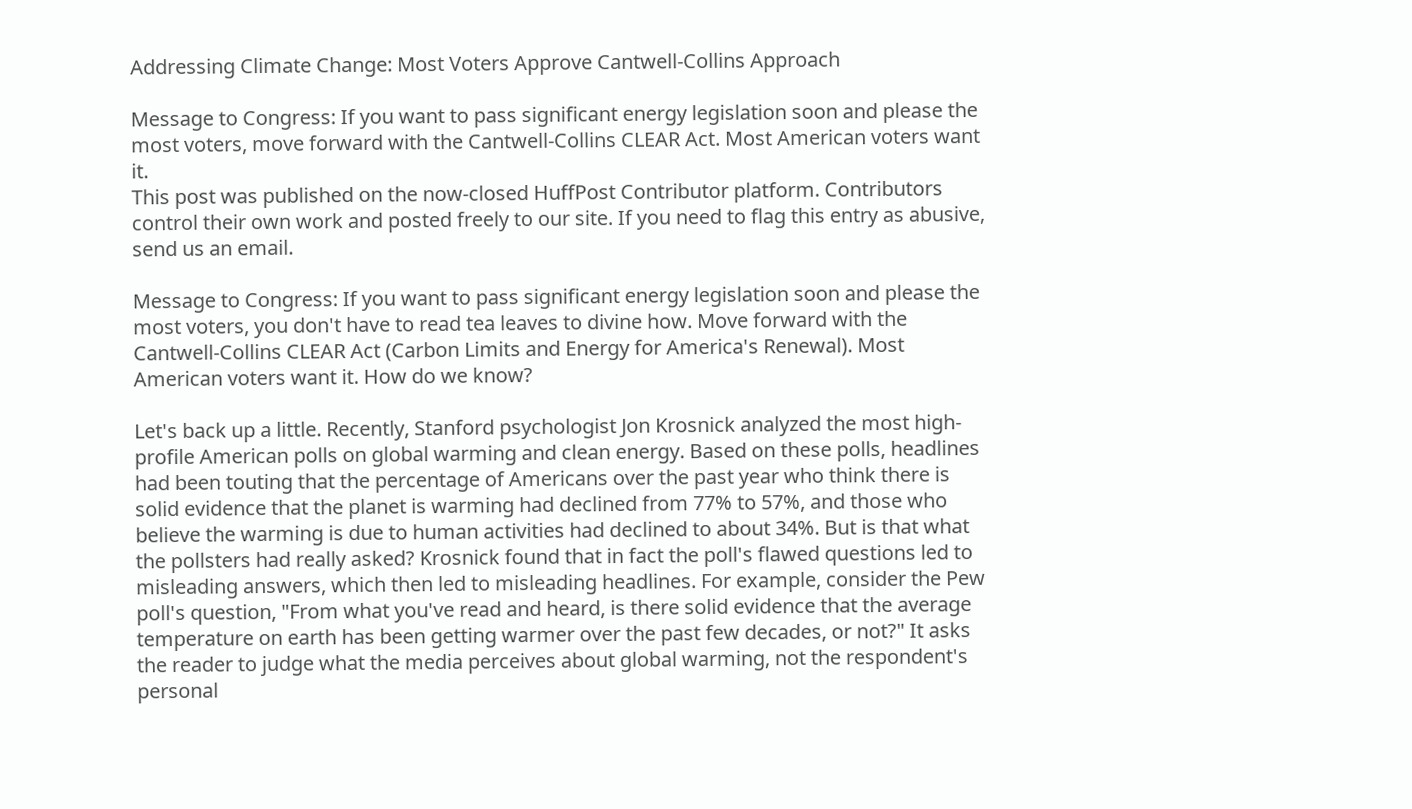Addressing Climate Change: Most Voters Approve Cantwell-Collins Approach

Message to Congress: If you want to pass significant energy legislation soon and please the most voters, move forward with the Cantwell-Collins CLEAR Act. Most American voters want it.
This post was published on the now-closed HuffPost Contributor platform. Contributors control their own work and posted freely to our site. If you need to flag this entry as abusive, send us an email.

Message to Congress: If you want to pass significant energy legislation soon and please the most voters, you don't have to read tea leaves to divine how. Move forward with the Cantwell-Collins CLEAR Act (Carbon Limits and Energy for America's Renewal). Most American voters want it. How do we know?

Let's back up a little. Recently, Stanford psychologist Jon Krosnick analyzed the most high-profile American polls on global warming and clean energy. Based on these polls, headlines had been touting that the percentage of Americans over the past year who think there is solid evidence that the planet is warming had declined from 77% to 57%, and those who believe the warming is due to human activities had declined to about 34%. But is that what the pollsters had really asked? Krosnick found that in fact the poll's flawed questions led to misleading answers, which then led to misleading headlines. For example, consider the Pew poll's question, "From what you've read and heard, is there solid evidence that the average temperature on earth has been getting warmer over the past few decades, or not?" It asks the reader to judge what the media perceives about global warming, not the respondent's personal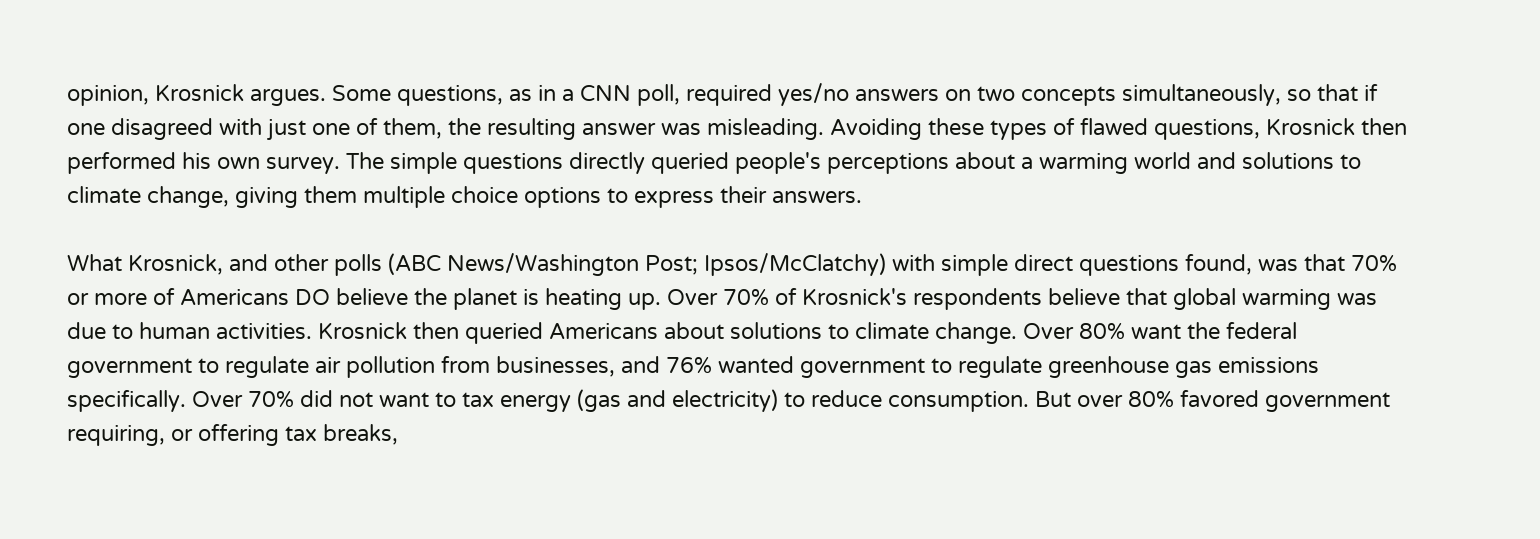opinion, Krosnick argues. Some questions, as in a CNN poll, required yes/no answers on two concepts simultaneously, so that if one disagreed with just one of them, the resulting answer was misleading. Avoiding these types of flawed questions, Krosnick then performed his own survey. The simple questions directly queried people's perceptions about a warming world and solutions to climate change, giving them multiple choice options to express their answers.

What Krosnick, and other polls (ABC News/Washington Post; Ipsos/McClatchy) with simple direct questions found, was that 70% or more of Americans DO believe the planet is heating up. Over 70% of Krosnick's respondents believe that global warming was due to human activities. Krosnick then queried Americans about solutions to climate change. Over 80% want the federal government to regulate air pollution from businesses, and 76% wanted government to regulate greenhouse gas emissions specifically. Over 70% did not want to tax energy (gas and electricity) to reduce consumption. But over 80% favored government requiring, or offering tax breaks,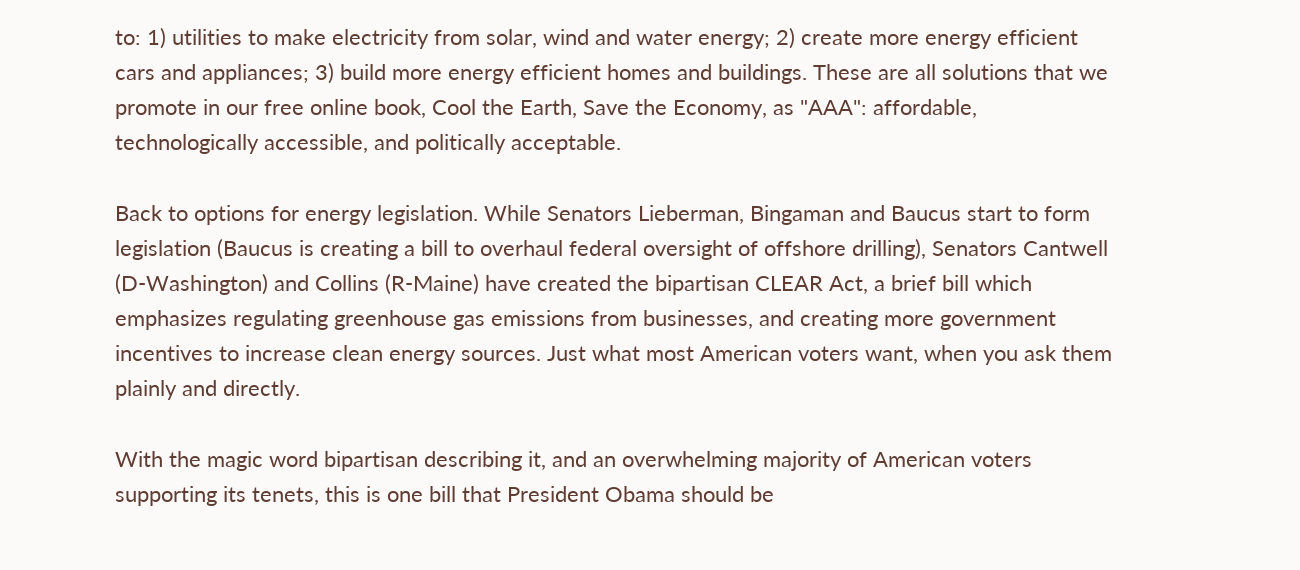to: 1) utilities to make electricity from solar, wind and water energy; 2) create more energy efficient cars and appliances; 3) build more energy efficient homes and buildings. These are all solutions that we promote in our free online book, Cool the Earth, Save the Economy, as "AAA": affordable, technologically accessible, and politically acceptable.

Back to options for energy legislation. While Senators Lieberman, Bingaman and Baucus start to form legislation (Baucus is creating a bill to overhaul federal oversight of offshore drilling), Senators Cantwell (D-Washington) and Collins (R-Maine) have created the bipartisan CLEAR Act, a brief bill which emphasizes regulating greenhouse gas emissions from businesses, and creating more government incentives to increase clean energy sources. Just what most American voters want, when you ask them plainly and directly.

With the magic word bipartisan describing it, and an overwhelming majority of American voters supporting its tenets, this is one bill that President Obama should be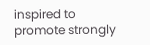inspired to promote strongly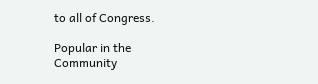to all of Congress.

Popular in the Community